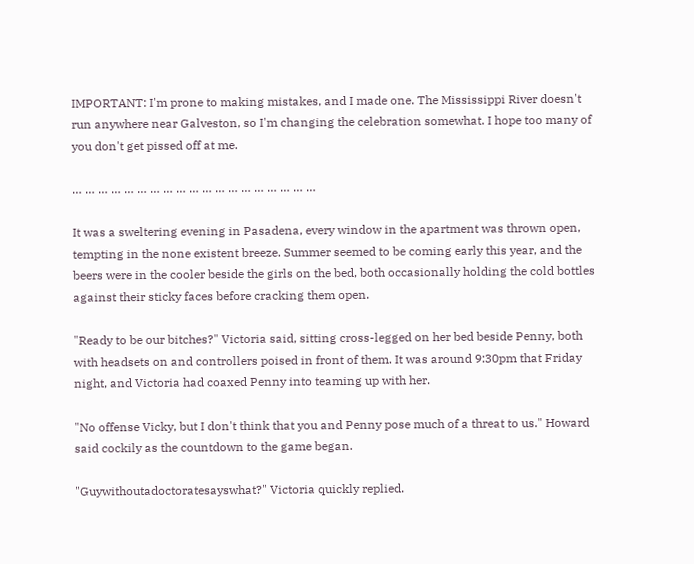IMPORTANT: I'm prone to making mistakes, and I made one. The Mississippi River doesn't run anywhere near Galveston, so I'm changing the celebration somewhat. I hope too many of you don't get pissed off at me.

… … … … … … … … … … … … … … … … … … …

It was a sweltering evening in Pasadena, every window in the apartment was thrown open, tempting in the none existent breeze. Summer seemed to be coming early this year, and the beers were in the cooler beside the girls on the bed, both occasionally holding the cold bottles against their sticky faces before cracking them open.

"Ready to be our bitches?" Victoria said, sitting cross-legged on her bed beside Penny, both with headsets on and controllers poised in front of them. It was around 9:30pm that Friday night, and Victoria had coaxed Penny into teaming up with her.

"No offense Vicky, but I don't think that you and Penny pose much of a threat to us." Howard said cockily as the countdown to the game began.

"Guywithoutadoctoratesayswhat?" Victoria quickly replied.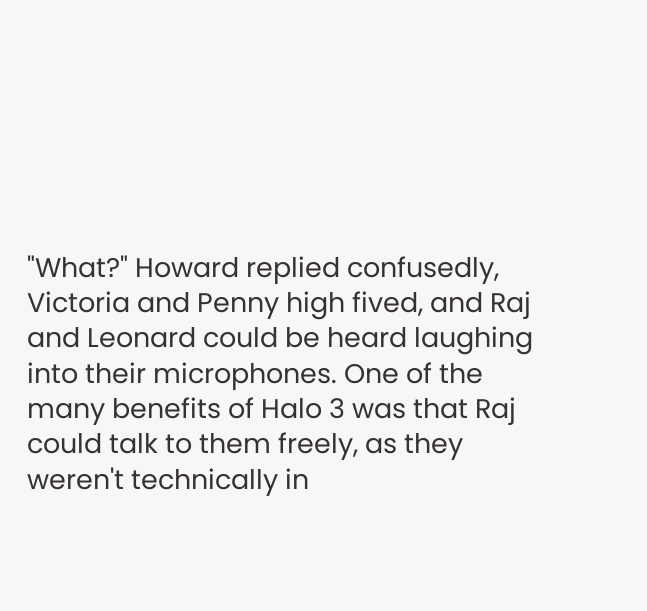"What?" Howard replied confusedly, Victoria and Penny high fived, and Raj and Leonard could be heard laughing into their microphones. One of the many benefits of Halo 3 was that Raj could talk to them freely, as they weren't technically in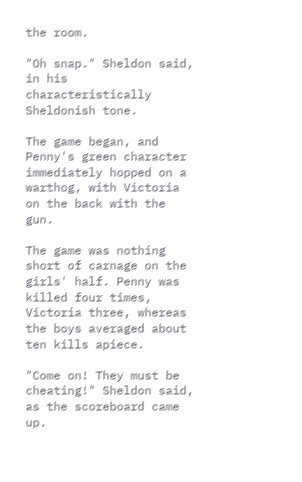the room.

"Oh snap." Sheldon said, in his characteristically Sheldonish tone.

The game began, and Penny's green character immediately hopped on a warthog, with Victoria on the back with the gun.

The game was nothing short of carnage on the girls' half. Penny was killed four times, Victoria three, whereas the boys averaged about ten kills apiece.

"Come on! They must be cheating!" Sheldon said, as the scoreboard came up.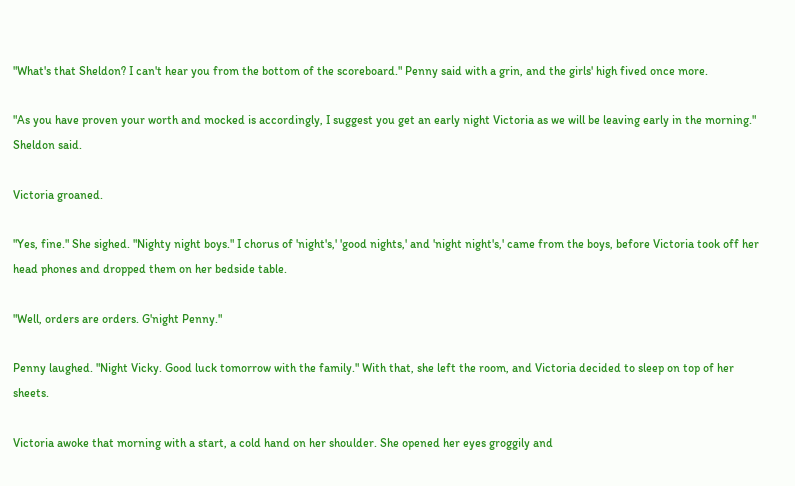"What's that Sheldon? I can't hear you from the bottom of the scoreboard." Penny said with a grin, and the girls' high fived once more.

"As you have proven your worth and mocked is accordingly, I suggest you get an early night Victoria as we will be leaving early in the morning." Sheldon said.

Victoria groaned.

"Yes, fine." She sighed. "Nighty night boys." I chorus of 'night's,' 'good nights,' and 'night night's,' came from the boys, before Victoria took off her head phones and dropped them on her bedside table.

"Well, orders are orders. G'night Penny."

Penny laughed. "Night Vicky. Good luck tomorrow with the family." With that, she left the room, and Victoria decided to sleep on top of her sheets.

Victoria awoke that morning with a start, a cold hand on her shoulder. She opened her eyes groggily and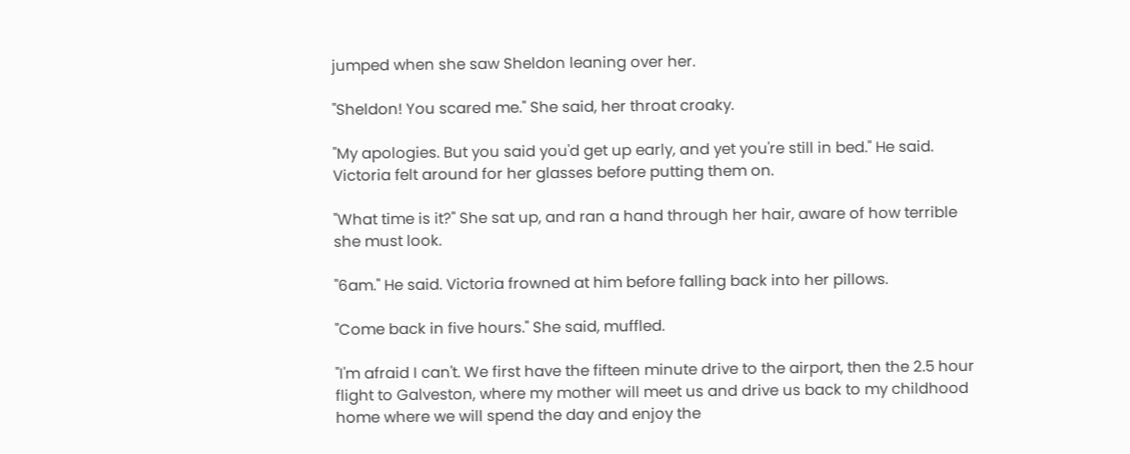jumped when she saw Sheldon leaning over her.

"Sheldon! You scared me." She said, her throat croaky.

"My apologies. But you said you'd get up early, and yet you're still in bed." He said. Victoria felt around for her glasses before putting them on.

"What time is it?" She sat up, and ran a hand through her hair, aware of how terrible she must look.

"6am." He said. Victoria frowned at him before falling back into her pillows.

"Come back in five hours." She said, muffled.

"I'm afraid I can't. We first have the fifteen minute drive to the airport, then the 2.5 hour flight to Galveston, where my mother will meet us and drive us back to my childhood home where we will spend the day and enjoy the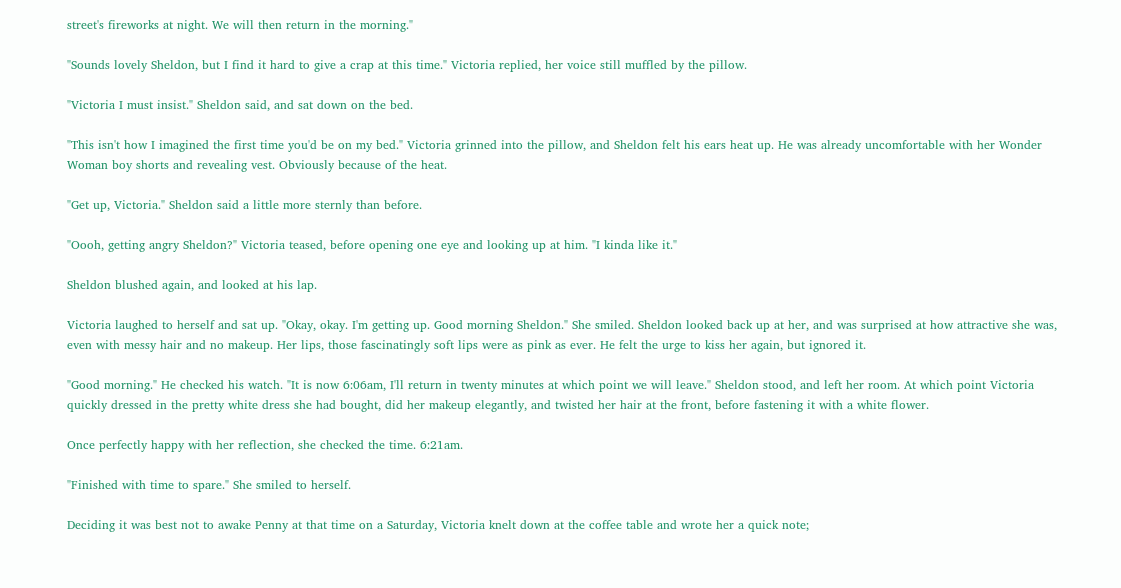street's fireworks at night. We will then return in the morning."

"Sounds lovely Sheldon, but I find it hard to give a crap at this time." Victoria replied, her voice still muffled by the pillow.

"Victoria I must insist." Sheldon said, and sat down on the bed.

"This isn't how I imagined the first time you'd be on my bed." Victoria grinned into the pillow, and Sheldon felt his ears heat up. He was already uncomfortable with her Wonder Woman boy shorts and revealing vest. Obviously because of the heat.

"Get up, Victoria." Sheldon said a little more sternly than before.

"Oooh, getting angry Sheldon?" Victoria teased, before opening one eye and looking up at him. "I kinda like it."

Sheldon blushed again, and looked at his lap.

Victoria laughed to herself and sat up. "Okay, okay. I'm getting up. Good morning Sheldon." She smiled. Sheldon looked back up at her, and was surprised at how attractive she was, even with messy hair and no makeup. Her lips, those fascinatingly soft lips were as pink as ever. He felt the urge to kiss her again, but ignored it.

"Good morning." He checked his watch. "It is now 6:06am, I'll return in twenty minutes at which point we will leave." Sheldon stood, and left her room. At which point Victoria quickly dressed in the pretty white dress she had bought, did her makeup elegantly, and twisted her hair at the front, before fastening it with a white flower.

Once perfectly happy with her reflection, she checked the time. 6:21am.

"Finished with time to spare." She smiled to herself.

Deciding it was best not to awake Penny at that time on a Saturday, Victoria knelt down at the coffee table and wrote her a quick note;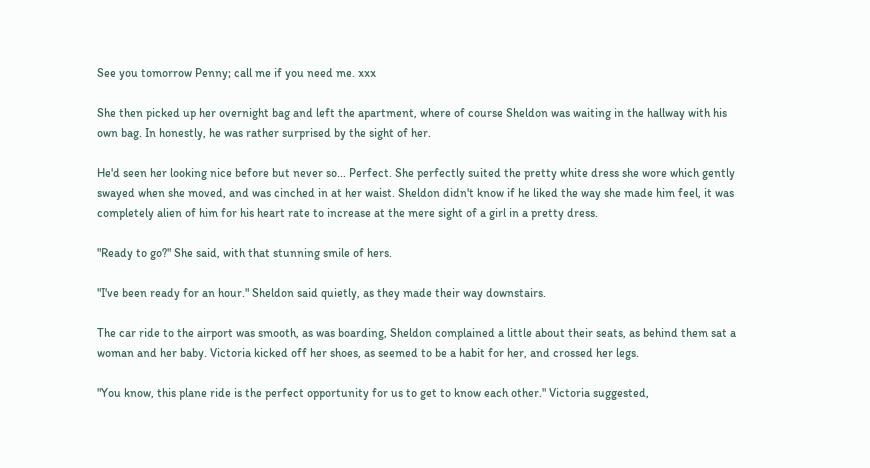See you tomorrow Penny; call me if you need me. xxx

She then picked up her overnight bag and left the apartment, where of course Sheldon was waiting in the hallway with his own bag. In honestly, he was rather surprised by the sight of her.

He'd seen her looking nice before but never so... Perfect. She perfectly suited the pretty white dress she wore which gently swayed when she moved, and was cinched in at her waist. Sheldon didn't know if he liked the way she made him feel, it was completely alien of him for his heart rate to increase at the mere sight of a girl in a pretty dress.

"Ready to go?" She said, with that stunning smile of hers.

"I've been ready for an hour." Sheldon said quietly, as they made their way downstairs.

The car ride to the airport was smooth, as was boarding, Sheldon complained a little about their seats, as behind them sat a woman and her baby. Victoria kicked off her shoes, as seemed to be a habit for her, and crossed her legs.

"You know, this plane ride is the perfect opportunity for us to get to know each other." Victoria suggested,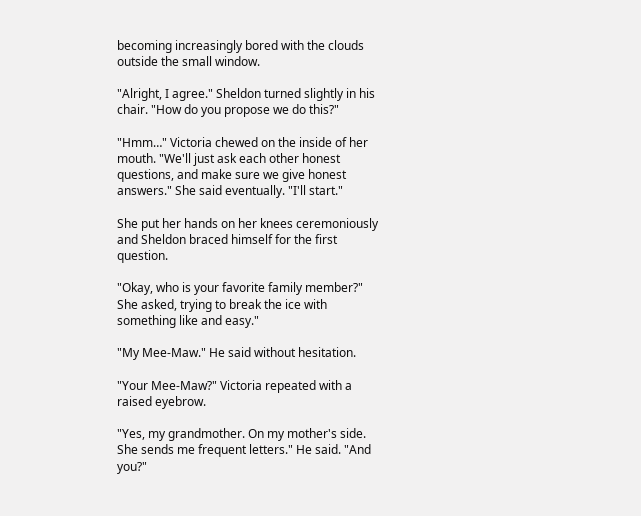becoming increasingly bored with the clouds outside the small window.

"Alright, I agree." Sheldon turned slightly in his chair. "How do you propose we do this?"

"Hmm…" Victoria chewed on the inside of her mouth. "We'll just ask each other honest questions, and make sure we give honest answers." She said eventually. "I'll start."

She put her hands on her knees ceremoniously and Sheldon braced himself for the first question.

"Okay, who is your favorite family member?" She asked, trying to break the ice with something like and easy."

"My Mee-Maw." He said without hesitation.

"Your Mee-Maw?" Victoria repeated with a raised eyebrow.

"Yes, my grandmother. On my mother's side. She sends me frequent letters." He said. "And you?"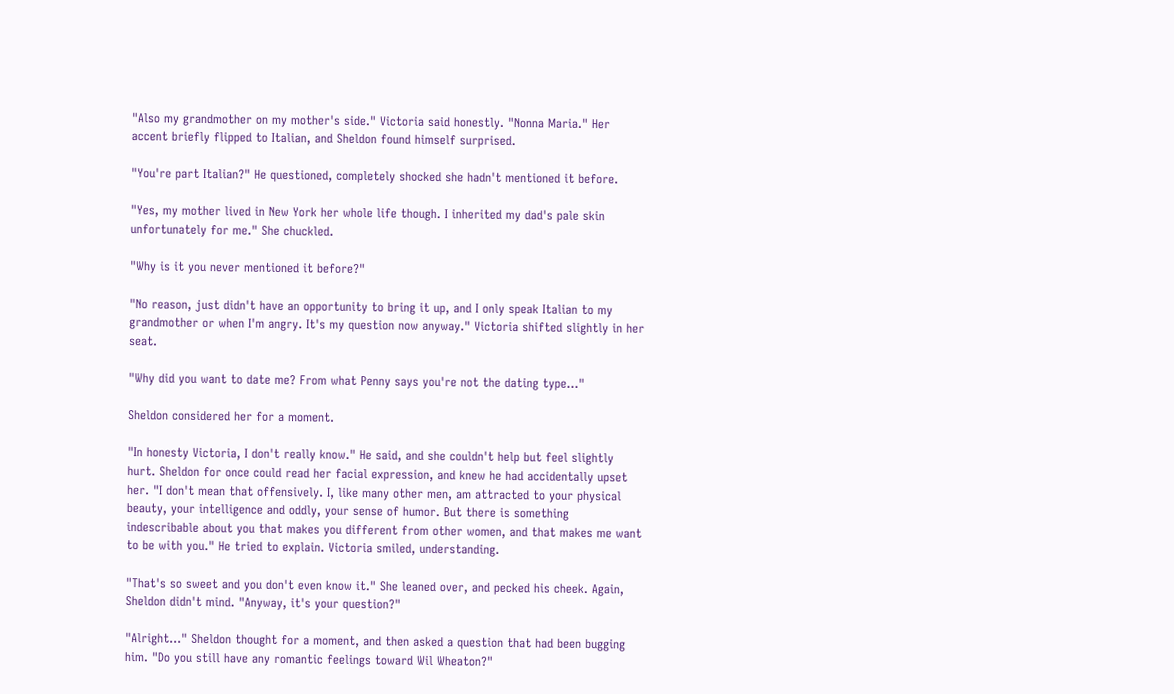"Also my grandmother on my mother's side." Victoria said honestly. "Nonna Maria." Her accent briefly flipped to Italian, and Sheldon found himself surprised.

"You're part Italian?" He questioned, completely shocked she hadn't mentioned it before.

"Yes, my mother lived in New York her whole life though. I inherited my dad's pale skin unfortunately for me." She chuckled.

"Why is it you never mentioned it before?"

"No reason, just didn't have an opportunity to bring it up, and I only speak Italian to my grandmother or when I'm angry. It's my question now anyway." Victoria shifted slightly in her seat.

"Why did you want to date me? From what Penny says you're not the dating type…"

Sheldon considered her for a moment.

"In honesty Victoria, I don't really know." He said, and she couldn't help but feel slightly hurt. Sheldon for once could read her facial expression, and knew he had accidentally upset her. "I don't mean that offensively. I, like many other men, am attracted to your physical beauty, your intelligence and oddly, your sense of humor. But there is something indescribable about you that makes you different from other women, and that makes me want to be with you." He tried to explain. Victoria smiled, understanding.

"That's so sweet and you don't even know it." She leaned over, and pecked his cheek. Again, Sheldon didn't mind. "Anyway, it's your question?"

"Alright…" Sheldon thought for a moment, and then asked a question that had been bugging him. "Do you still have any romantic feelings toward Wil Wheaton?"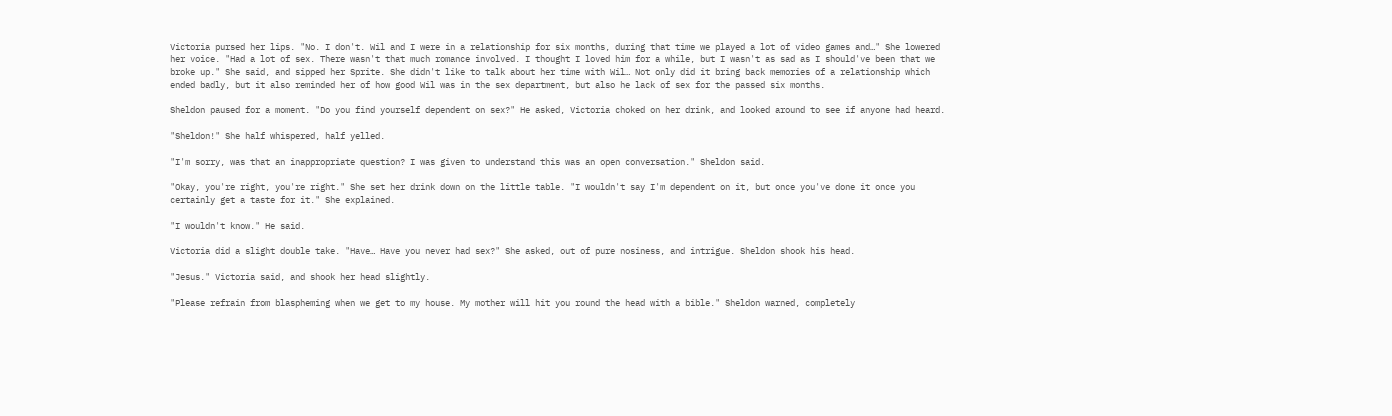Victoria pursed her lips. "No. I don't. Wil and I were in a relationship for six months, during that time we played a lot of video games and…" She lowered her voice. "Had a lot of sex. There wasn't that much romance involved. I thought I loved him for a while, but I wasn't as sad as I should've been that we broke up." She said, and sipped her Sprite. She didn't like to talk about her time with Wil… Not only did it bring back memories of a relationship which ended badly, but it also reminded her of how good Wil was in the sex department, but also he lack of sex for the passed six months.

Sheldon paused for a moment. "Do you find yourself dependent on sex?" He asked, Victoria choked on her drink, and looked around to see if anyone had heard.

"Sheldon!" She half whispered, half yelled.

"I'm sorry, was that an inappropriate question? I was given to understand this was an open conversation." Sheldon said.

"Okay, you're right, you're right." She set her drink down on the little table. "I wouldn't say I'm dependent on it, but once you've done it once you certainly get a taste for it." She explained.

"I wouldn't know." He said.

Victoria did a slight double take. "Have… Have you never had sex?" She asked, out of pure nosiness, and intrigue. Sheldon shook his head.

"Jesus." Victoria said, and shook her head slightly.

"Please refrain from blaspheming when we get to my house. My mother will hit you round the head with a bible." Sheldon warned, completely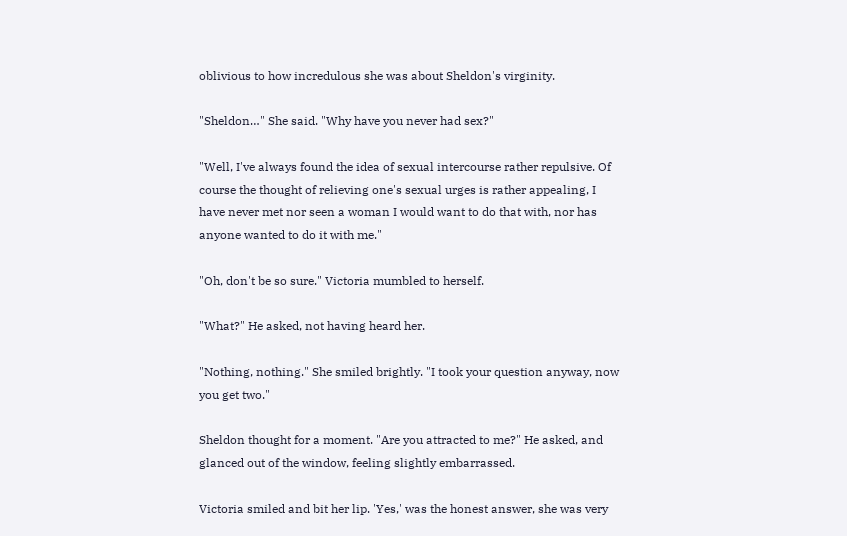oblivious to how incredulous she was about Sheldon's virginity.

"Sheldon…" She said. "Why have you never had sex?"

"Well, I've always found the idea of sexual intercourse rather repulsive. Of course the thought of relieving one's sexual urges is rather appealing, I have never met nor seen a woman I would want to do that with, nor has anyone wanted to do it with me."

"Oh, don't be so sure." Victoria mumbled to herself.

"What?" He asked, not having heard her.

"Nothing, nothing." She smiled brightly. "I took your question anyway, now you get two."

Sheldon thought for a moment. "Are you attracted to me?" He asked, and glanced out of the window, feeling slightly embarrassed.

Victoria smiled and bit her lip. 'Yes,' was the honest answer, she was very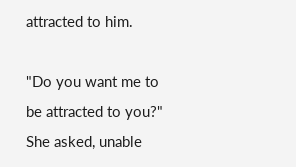attracted to him.

"Do you want me to be attracted to you?" She asked, unable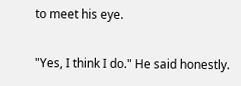to meet his eye.

"Yes, I think I do." He said honestly.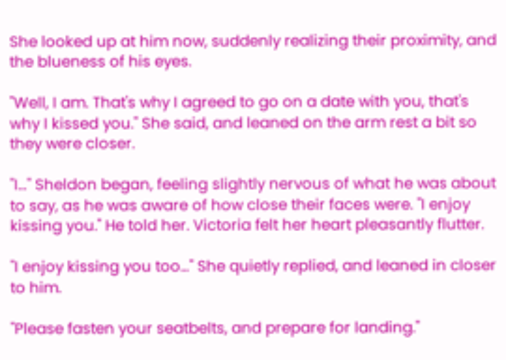She looked up at him now, suddenly realizing their proximity, and the blueness of his eyes.

"Well, I am. That's why I agreed to go on a date with you, that's why I kissed you." She said, and leaned on the arm rest a bit so they were closer.

"I…" Sheldon began, feeling slightly nervous of what he was about to say, as he was aware of how close their faces were. "I enjoy kissing you." He told her. Victoria felt her heart pleasantly flutter.

"I enjoy kissing you too…" She quietly replied, and leaned in closer to him.

"Please fasten your seatbelts, and prepare for landing."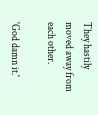They hastily moved away from each other.

'God damn it.'